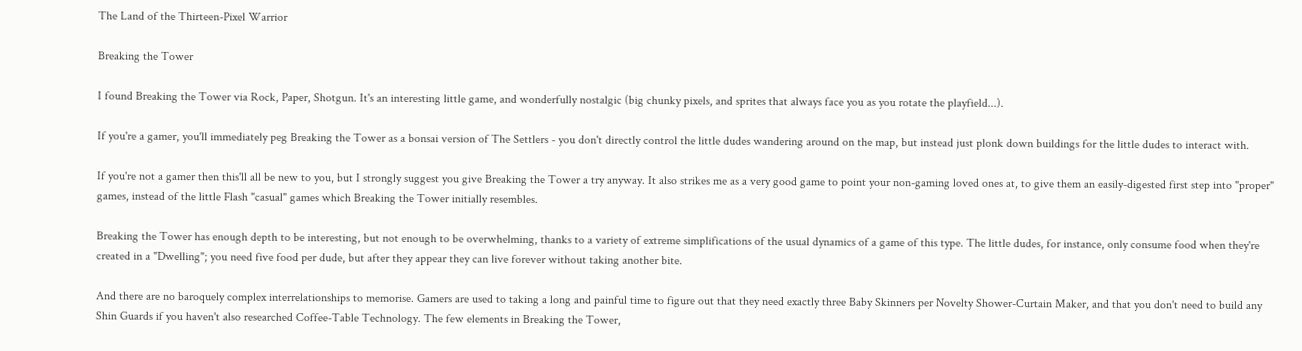The Land of the Thirteen-Pixel Warrior

Breaking the Tower

I found Breaking the Tower via Rock, Paper, Shotgun. It's an interesting little game, and wonderfully nostalgic (big chunky pixels, and sprites that always face you as you rotate the playfield...).

If you're a gamer, you'll immediately peg Breaking the Tower as a bonsai version of The Settlers - you don't directly control the little dudes wandering around on the map, but instead just plonk down buildings for the little dudes to interact with.

If you're not a gamer then this'll all be new to you, but I strongly suggest you give Breaking the Tower a try anyway. It also strikes me as a very good game to point your non-gaming loved ones at, to give them an easily-digested first step into "proper" games, instead of the little Flash "casual" games which Breaking the Tower initially resembles.

Breaking the Tower has enough depth to be interesting, but not enough to be overwhelming, thanks to a variety of extreme simplifications of the usual dynamics of a game of this type. The little dudes, for instance, only consume food when they're created in a "Dwelling"; you need five food per dude, but after they appear they can live forever without taking another bite.

And there are no baroquely complex interrelationships to memorise. Gamers are used to taking a long and painful time to figure out that they need exactly three Baby Skinners per Novelty Shower-Curtain Maker, and that you don't need to build any Shin Guards if you haven't also researched Coffee-Table Technology. The few elements in Breaking the Tower,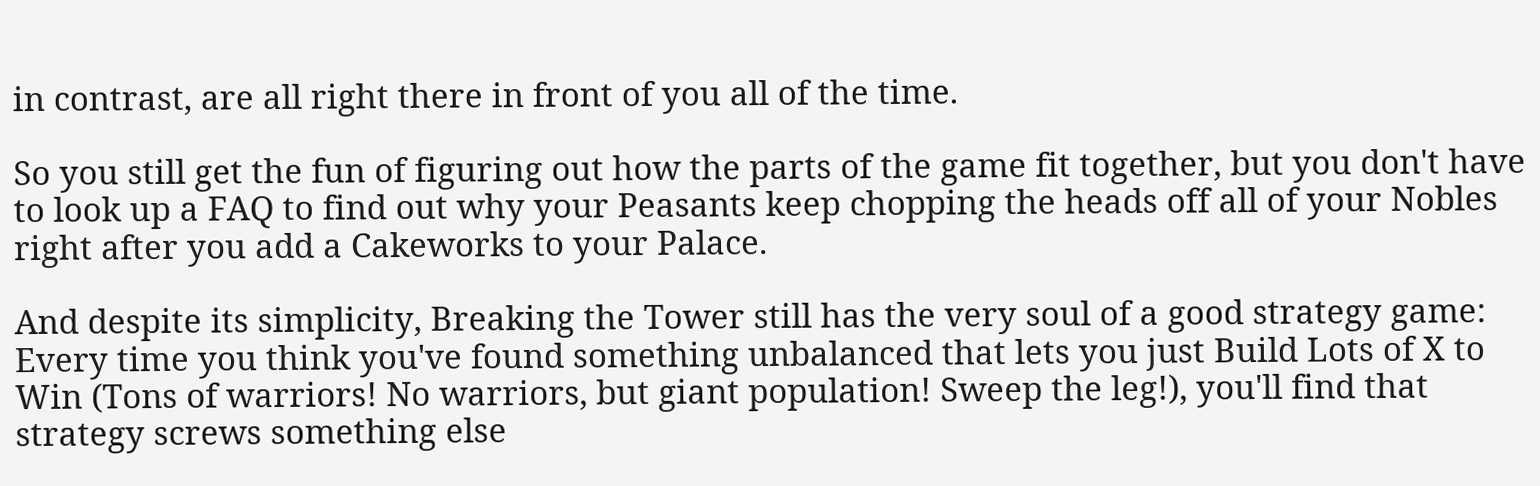in contrast, are all right there in front of you all of the time.

So you still get the fun of figuring out how the parts of the game fit together, but you don't have to look up a FAQ to find out why your Peasants keep chopping the heads off all of your Nobles right after you add a Cakeworks to your Palace.

And despite its simplicity, Breaking the Tower still has the very soul of a good strategy game: Every time you think you've found something unbalanced that lets you just Build Lots of X to Win (Tons of warriors! No warriors, but giant population! Sweep the leg!), you'll find that strategy screws something else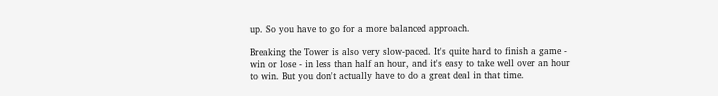up. So you have to go for a more balanced approach.

Breaking the Tower is also very slow-paced. It's quite hard to finish a game - win or lose - in less than half an hour, and it's easy to take well over an hour to win. But you don't actually have to do a great deal in that time.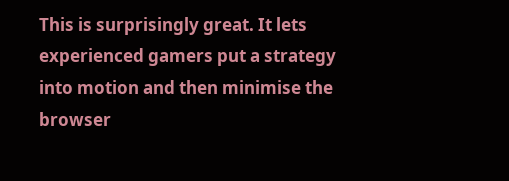This is surprisingly great. It lets experienced gamers put a strategy into motion and then minimise the browser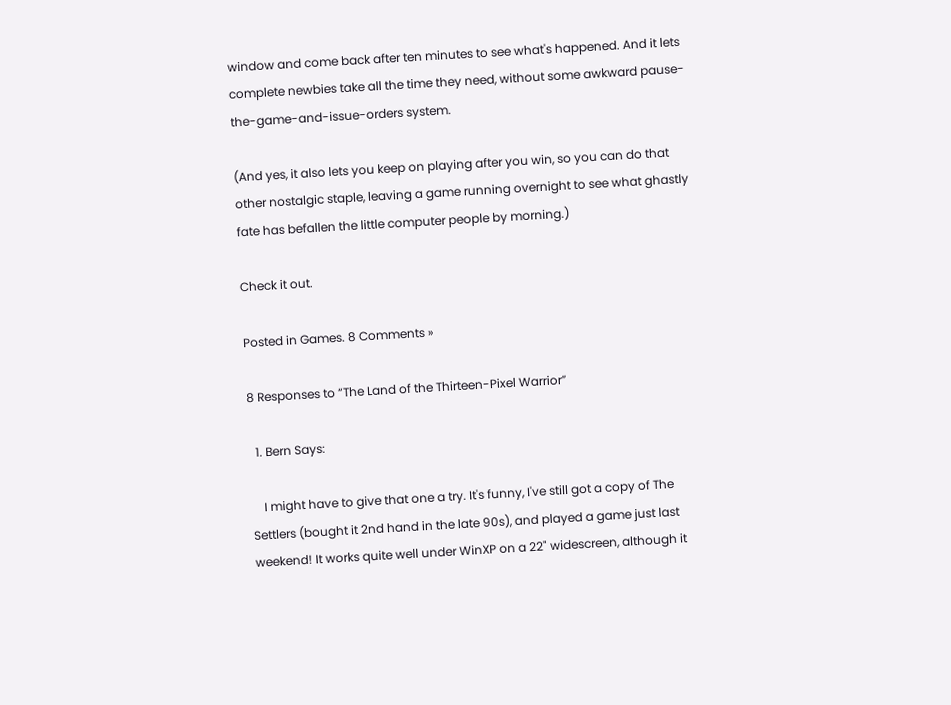window and come back after ten minutes to see what's happened. And it lets complete newbies take all the time they need, without some awkward pause-the-game-and-issue-orders system.

(And yes, it also lets you keep on playing after you win, so you can do that other nostalgic staple, leaving a game running overnight to see what ghastly fate has befallen the little computer people by morning.)

Check it out.

Posted in Games. 8 Comments »

8 Responses to “The Land of the Thirteen-Pixel Warrior”

  1. Bern Says:

    I might have to give that one a try. It's funny, I've still got a copy of The Settlers (bought it 2nd hand in the late 90s), and played a game just last weekend! It works quite well under WinXP on a 22" widescreen, although it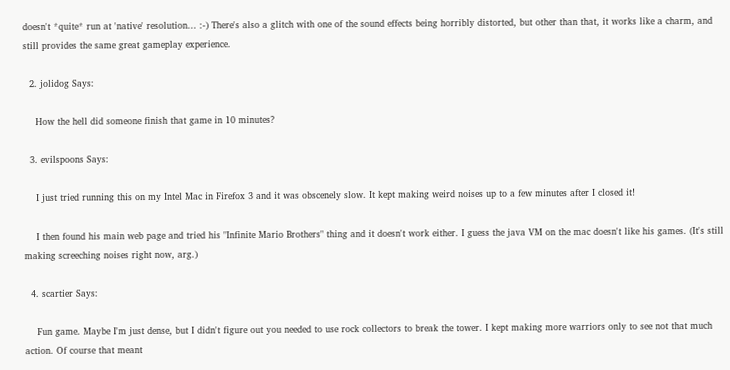doesn't *quite* run at 'native' resolution... :-) There's also a glitch with one of the sound effects being horribly distorted, but other than that, it works like a charm, and still provides the same great gameplay experience.

  2. jolidog Says:

    How the hell did someone finish that game in 10 minutes?

  3. evilspoons Says:

    I just tried running this on my Intel Mac in Firefox 3 and it was obscenely slow. It kept making weird noises up to a few minutes after I closed it!

    I then found his main web page and tried his "Infinite Mario Brothers" thing and it doesn't work either. I guess the java VM on the mac doesn't like his games. (It's still making screeching noises right now, arg.)

  4. scartier Says:

    Fun game. Maybe I'm just dense, but I didn't figure out you needed to use rock collectors to break the tower. I kept making more warriors only to see not that much action. Of course that meant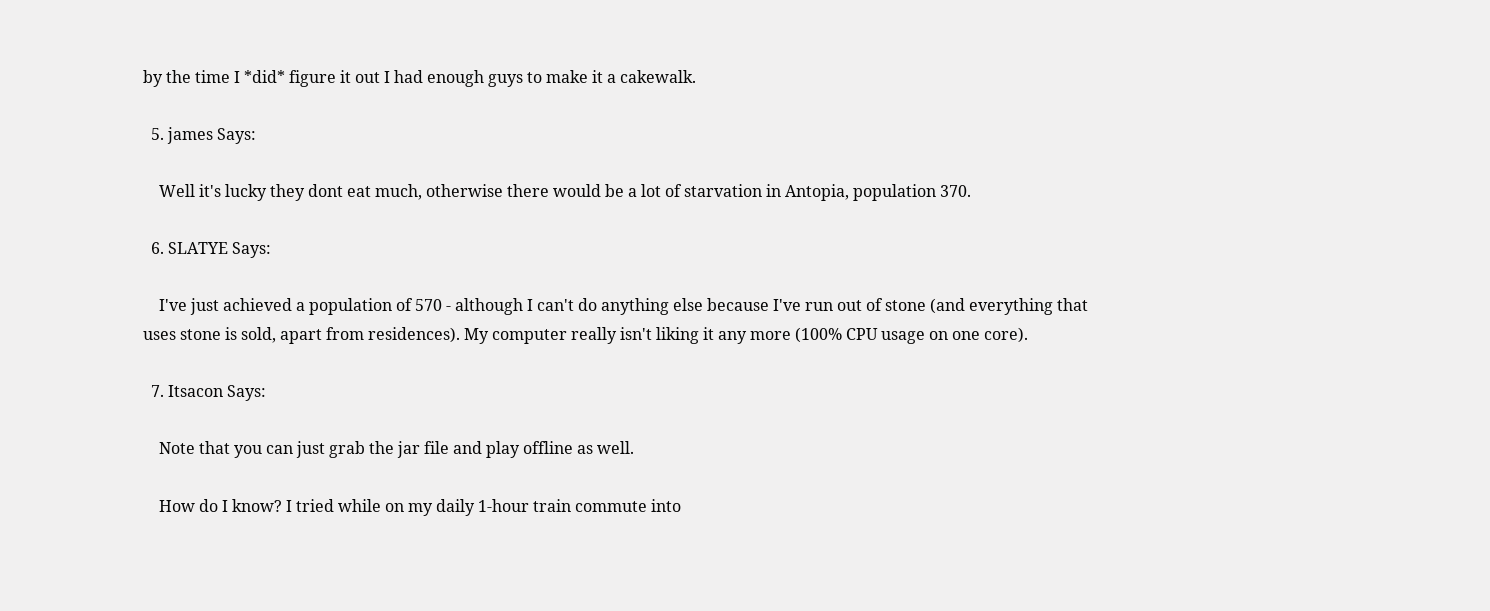by the time I *did* figure it out I had enough guys to make it a cakewalk.

  5. james Says:

    Well it's lucky they dont eat much, otherwise there would be a lot of starvation in Antopia, population 370.

  6. SLATYE Says:

    I've just achieved a population of 570 - although I can't do anything else because I've run out of stone (and everything that uses stone is sold, apart from residences). My computer really isn't liking it any more (100% CPU usage on one core).

  7. Itsacon Says:

    Note that you can just grab the jar file and play offline as well.

    How do I know? I tried while on my daily 1-hour train commute into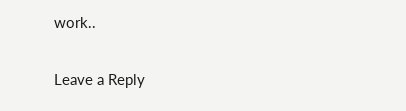work..

Leave a Reply